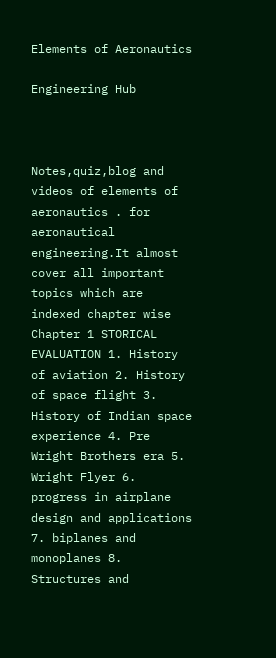Elements of Aeronautics

Engineering Hub



Notes,quiz,blog and videos of elements of aeronautics . for aeronautical engineering.It almost cover all important topics which are indexed chapter wise Chapter 1 STORICAL EVALUATION 1. History of aviation 2. History of space flight 3. History of Indian space experience 4. Pre Wright Brothers era 5. Wright Flyer 6. progress in airplane design and applications 7. biplanes and monoplanes 8. Structures and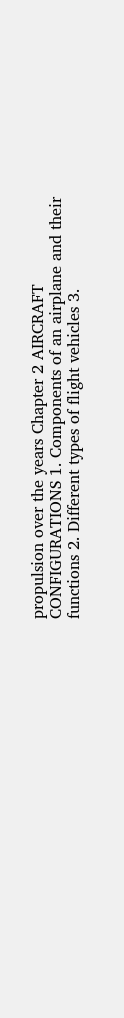propulsion over the years Chapter 2 AIRCRAFT CONFIGURATIONS 1. Components of an airplane and their functions 2. Different types of flight vehicles 3.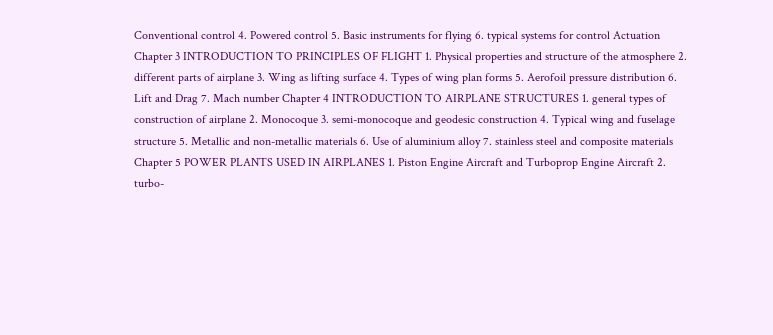Conventional control 4. Powered control 5. Basic instruments for flying 6. typical systems for control Actuation Chapter 3 INTRODUCTION TO PRINCIPLES OF FLIGHT 1. Physical properties and structure of the atmosphere 2. different parts of airplane 3. Wing as lifting surface 4. Types of wing plan forms 5. Aerofoil pressure distribution 6. Lift and Drag 7. Mach number Chapter 4 INTRODUCTION TO AIRPLANE STRUCTURES 1. general types of construction of airplane 2. Monocoque 3. semi-monocoque and geodesic construction 4. Typical wing and fuselage structure 5. Metallic and non-metallic materials 6. Use of aluminium alloy 7. stainless steel and composite materials Chapter 5 POWER PLANTS USED IN AIRPLANES 1. Piston Engine Aircraft and Turboprop Engine Aircraft 2. turbo-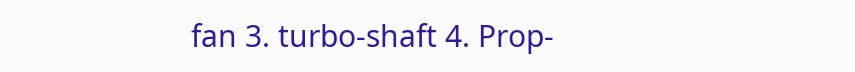fan 3. turbo-shaft 4. Prop-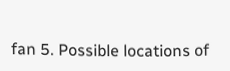fan 5. Possible locations of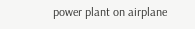power plant on airplane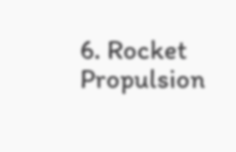6. Rocket Propulsion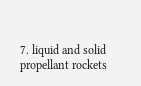7. liquid and solid propellant rockets